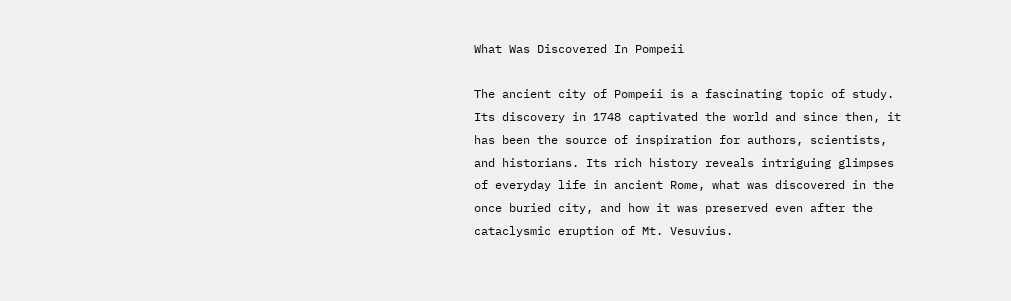What Was Discovered In Pompeii

The ancient city of Pompeii is a fascinating topic of study. Its discovery in 1748 captivated the world and since then, it has been the source of inspiration for authors, scientists, and historians. Its rich history reveals intriguing glimpses of everyday life in ancient Rome, what was discovered in the once buried city, and how it was preserved even after the cataclysmic eruption of Mt. Vesuvius.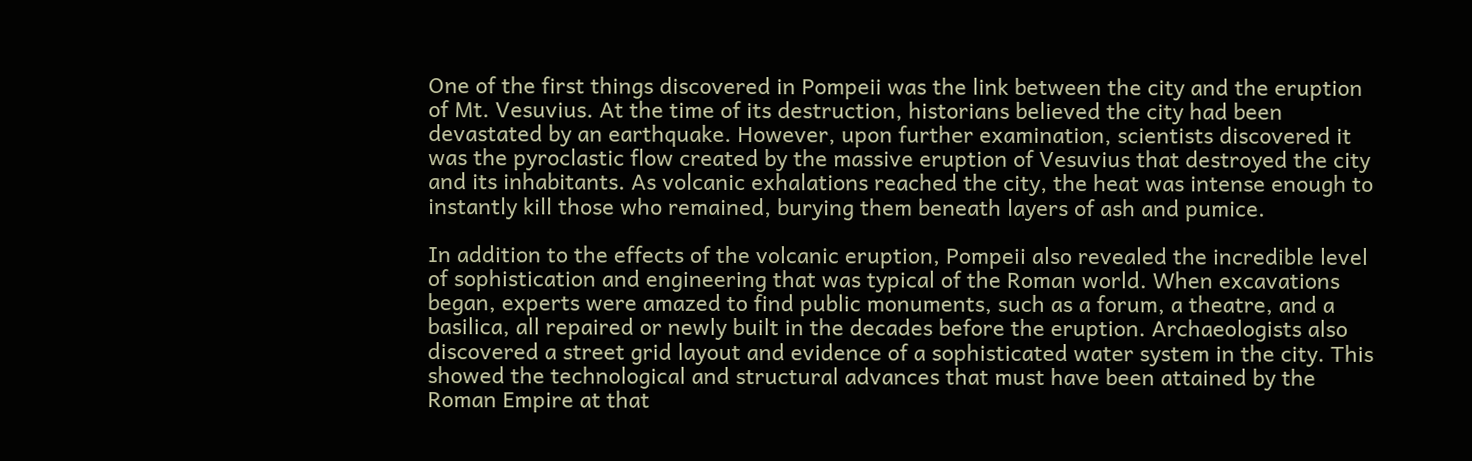One of the first things discovered in Pompeii was the link between the city and the eruption of Mt. Vesuvius. At the time of its destruction, historians believed the city had been devastated by an earthquake. However, upon further examination, scientists discovered it was the pyroclastic flow created by the massive eruption of Vesuvius that destroyed the city and its inhabitants. As volcanic exhalations reached the city, the heat was intense enough to instantly kill those who remained, burying them beneath layers of ash and pumice.

In addition to the effects of the volcanic eruption, Pompeii also revealed the incredible level of sophistication and engineering that was typical of the Roman world. When excavations began, experts were amazed to find public monuments, such as a forum, a theatre, and a basilica, all repaired or newly built in the decades before the eruption. Archaeologists also discovered a street grid layout and evidence of a sophisticated water system in the city. This showed the technological and structural advances that must have been attained by the Roman Empire at that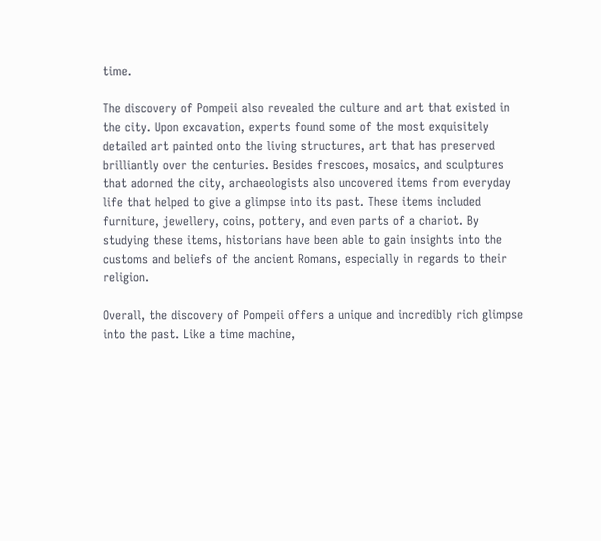time.

The discovery of Pompeii also revealed the culture and art that existed in the city. Upon excavation, experts found some of the most exquisitely detailed art painted onto the living structures, art that has preserved brilliantly over the centuries. Besides frescoes, mosaics, and sculptures that adorned the city, archaeologists also uncovered items from everyday life that helped to give a glimpse into its past. These items included furniture, jewellery, coins, pottery, and even parts of a chariot. By studying these items, historians have been able to gain insights into the customs and beliefs of the ancient Romans, especially in regards to their religion.

Overall, the discovery of Pompeii offers a unique and incredibly rich glimpse into the past. Like a time machine,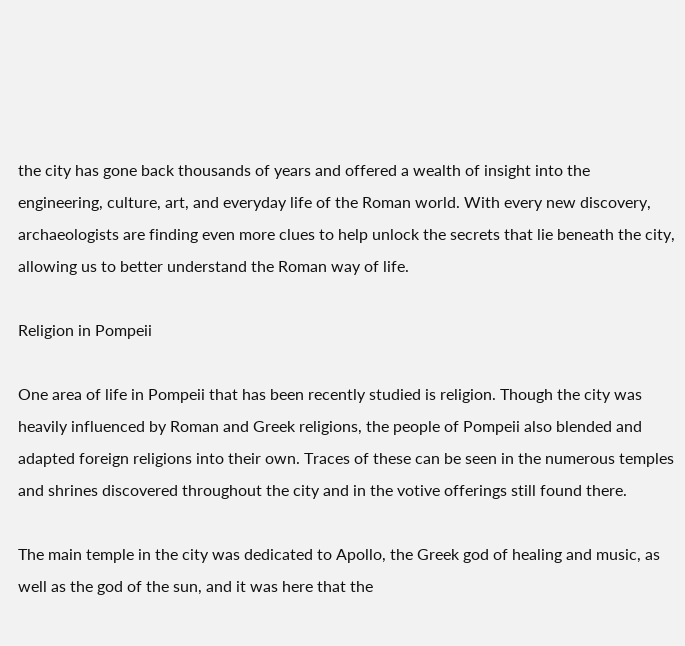the city has gone back thousands of years and offered a wealth of insight into the engineering, culture, art, and everyday life of the Roman world. With every new discovery, archaeologists are finding even more clues to help unlock the secrets that lie beneath the city, allowing us to better understand the Roman way of life.

Religion in Pompeii

One area of life in Pompeii that has been recently studied is religion. Though the city was heavily influenced by Roman and Greek religions, the people of Pompeii also blended and adapted foreign religions into their own. Traces of these can be seen in the numerous temples and shrines discovered throughout the city and in the votive offerings still found there.

The main temple in the city was dedicated to Apollo, the Greek god of healing and music, as well as the god of the sun, and it was here that the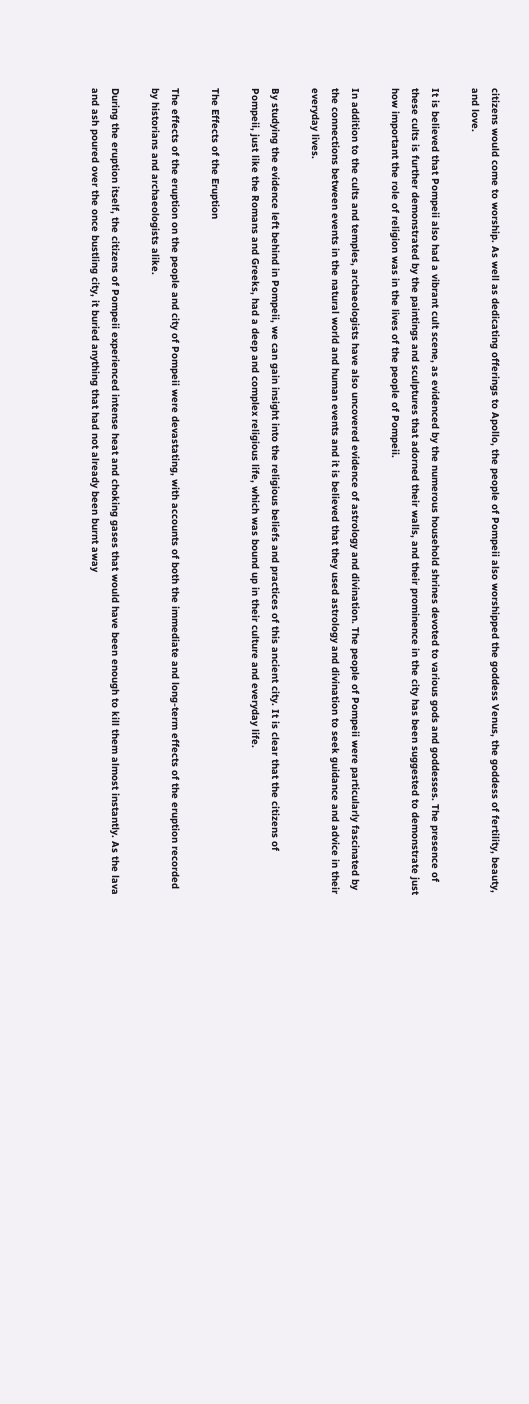citizens would come to worship. As well as dedicating offerings to Apollo, the people of Pompeii also worshipped the goddess Venus, the goddess of fertility, beauty, and love.

It is believed that Pompeii also had a vibrant cult scene, as evidenced by the numerous household shrines devoted to various gods and goddesses. The presence of these cults is further demonstrated by the paintings and sculptures that adorned their walls, and their prominence in the city has been suggested to demonstrate just how important the role of religion was in the lives of the people of Pompeii.

In addition to the cults and temples, archaeologists have also uncovered evidence of astrology and divination. The people of Pompeii were particularly fascinated by the connections between events in the natural world and human events and it is believed that they used astrology and divination to seek guidance and advice in their everyday lives.

By studying the evidence left behind in Pompeii, we can gain insight into the religious beliefs and practices of this ancient city. It is clear that the citizens of Pompeii, just like the Romans and Greeks, had a deep and complex religious life, which was bound up in their culture and everyday life.

The Effects of the Eruption

The effects of the eruption on the people and city of Pompeii were devastating, with accounts of both the immediate and long-term effects of the eruption recorded by historians and archaeologists alike.

During the eruption itself, the citizens of Pompeii experienced intense heat and choking gases that would have been enough to kill them almost instantly. As the lava and ash poured over the once bustling city, it buried anything that had not already been burnt away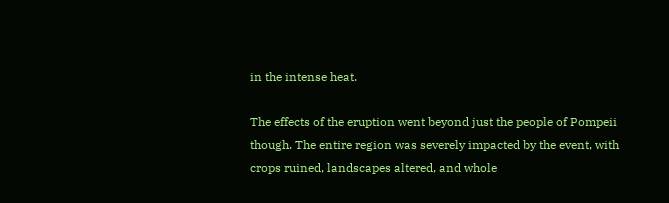in the intense heat.

The effects of the eruption went beyond just the people of Pompeii though. The entire region was severely impacted by the event, with crops ruined, landscapes altered, and whole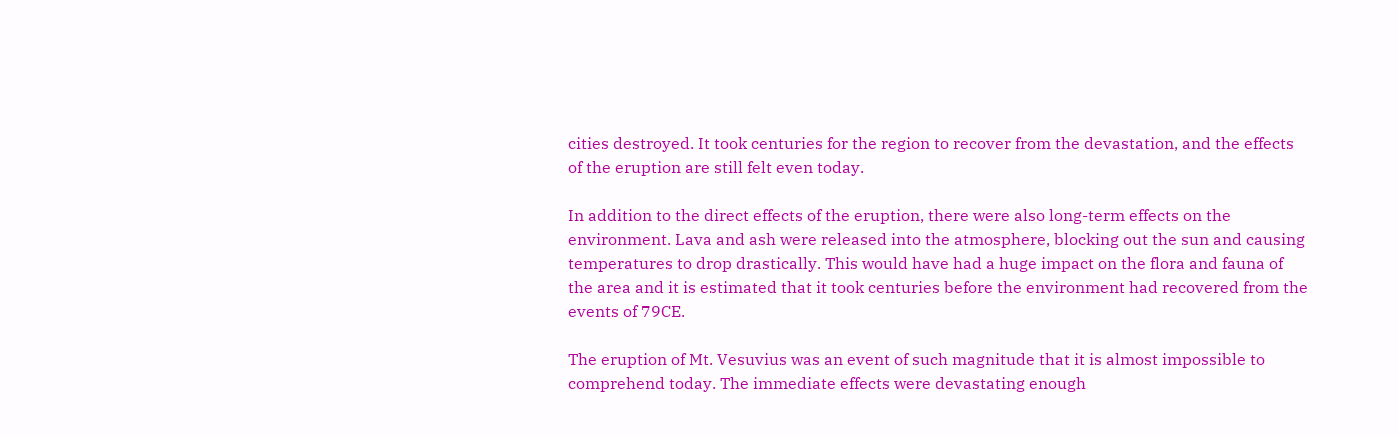cities destroyed. It took centuries for the region to recover from the devastation, and the effects of the eruption are still felt even today.

In addition to the direct effects of the eruption, there were also long-term effects on the environment. Lava and ash were released into the atmosphere, blocking out the sun and causing temperatures to drop drastically. This would have had a huge impact on the flora and fauna of the area and it is estimated that it took centuries before the environment had recovered from the events of 79CE.

The eruption of Mt. Vesuvius was an event of such magnitude that it is almost impossible to comprehend today. The immediate effects were devastating enough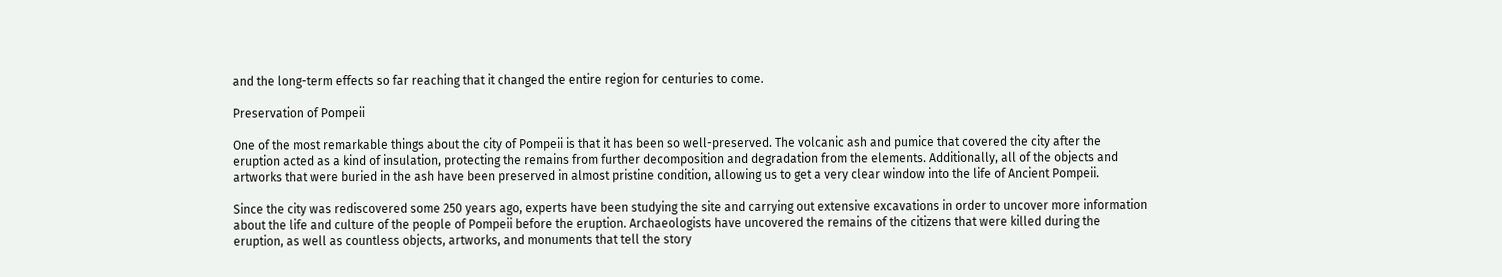and the long-term effects so far reaching that it changed the entire region for centuries to come.

Preservation of Pompeii

One of the most remarkable things about the city of Pompeii is that it has been so well-preserved. The volcanic ash and pumice that covered the city after the eruption acted as a kind of insulation, protecting the remains from further decomposition and degradation from the elements. Additionally, all of the objects and artworks that were buried in the ash have been preserved in almost pristine condition, allowing us to get a very clear window into the life of Ancient Pompeii.

Since the city was rediscovered some 250 years ago, experts have been studying the site and carrying out extensive excavations in order to uncover more information about the life and culture of the people of Pompeii before the eruption. Archaeologists have uncovered the remains of the citizens that were killed during the eruption, as well as countless objects, artworks, and monuments that tell the story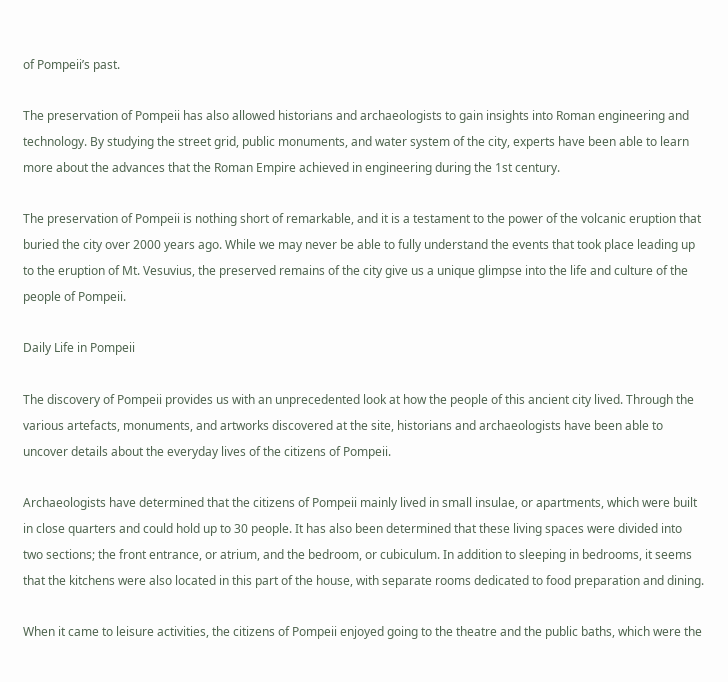of Pompeii’s past.

The preservation of Pompeii has also allowed historians and archaeologists to gain insights into Roman engineering and technology. By studying the street grid, public monuments, and water system of the city, experts have been able to learn more about the advances that the Roman Empire achieved in engineering during the 1st century.

The preservation of Pompeii is nothing short of remarkable, and it is a testament to the power of the volcanic eruption that buried the city over 2000 years ago. While we may never be able to fully understand the events that took place leading up to the eruption of Mt. Vesuvius, the preserved remains of the city give us a unique glimpse into the life and culture of the people of Pompeii.

Daily Life in Pompeii

The discovery of Pompeii provides us with an unprecedented look at how the people of this ancient city lived. Through the various artefacts, monuments, and artworks discovered at the site, historians and archaeologists have been able to uncover details about the everyday lives of the citizens of Pompeii.

Archaeologists have determined that the citizens of Pompeii mainly lived in small insulae, or apartments, which were built in close quarters and could hold up to 30 people. It has also been determined that these living spaces were divided into two sections; the front entrance, or atrium, and the bedroom, or cubiculum. In addition to sleeping in bedrooms, it seems that the kitchens were also located in this part of the house, with separate rooms dedicated to food preparation and dining.

When it came to leisure activities, the citizens of Pompeii enjoyed going to the theatre and the public baths, which were the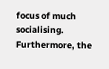focus of much socialising. Furthermore, the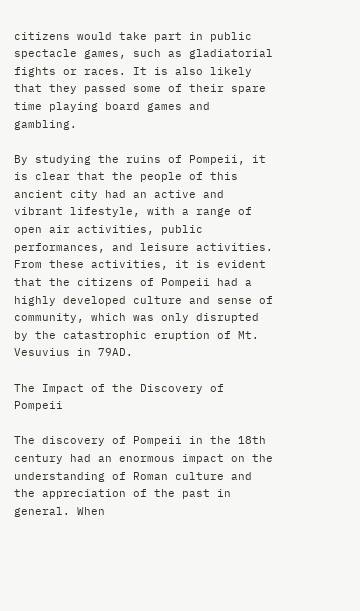citizens would take part in public spectacle games, such as gladiatorial fights or races. It is also likely that they passed some of their spare time playing board games and gambling.

By studying the ruins of Pompeii, it is clear that the people of this ancient city had an active and vibrant lifestyle, with a range of open air activities, public performances, and leisure activities. From these activities, it is evident that the citizens of Pompeii had a highly developed culture and sense of community, which was only disrupted by the catastrophic eruption of Mt. Vesuvius in 79AD.

The Impact of the Discovery of Pompeii

The discovery of Pompeii in the 18th century had an enormous impact on the understanding of Roman culture and the appreciation of the past in general. When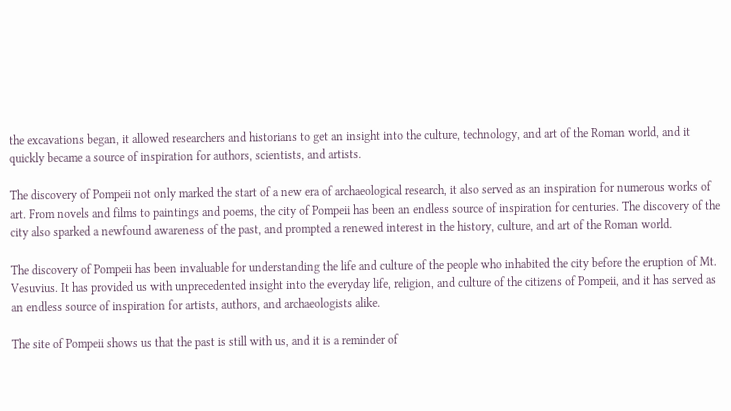the excavations began, it allowed researchers and historians to get an insight into the culture, technology, and art of the Roman world, and it quickly became a source of inspiration for authors, scientists, and artists.

The discovery of Pompeii not only marked the start of a new era of archaeological research, it also served as an inspiration for numerous works of art. From novels and films to paintings and poems, the city of Pompeii has been an endless source of inspiration for centuries. The discovery of the city also sparked a newfound awareness of the past, and prompted a renewed interest in the history, culture, and art of the Roman world.

The discovery of Pompeii has been invaluable for understanding the life and culture of the people who inhabited the city before the eruption of Mt. Vesuvius. It has provided us with unprecedented insight into the everyday life, religion, and culture of the citizens of Pompeii, and it has served as an endless source of inspiration for artists, authors, and archaeologists alike.

The site of Pompeii shows us that the past is still with us, and it is a reminder of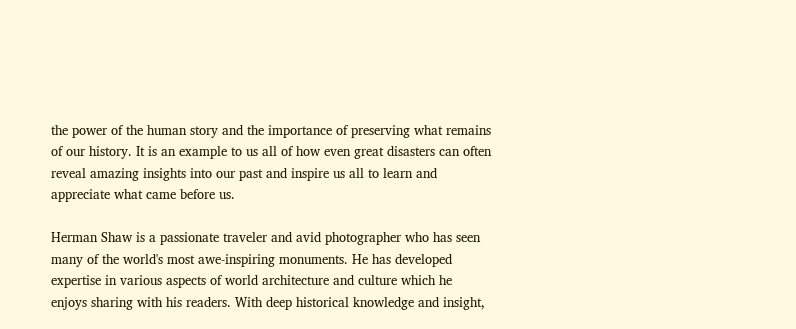the power of the human story and the importance of preserving what remains of our history. It is an example to us all of how even great disasters can often reveal amazing insights into our past and inspire us all to learn and appreciate what came before us.

Herman Shaw is a passionate traveler and avid photographer who has seen many of the world's most awe-inspiring monuments. He has developed expertise in various aspects of world architecture and culture which he enjoys sharing with his readers. With deep historical knowledge and insight,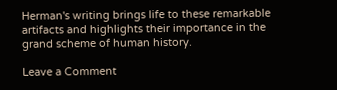Herman's writing brings life to these remarkable artifacts and highlights their importance in the grand scheme of human history.

Leave a Comment